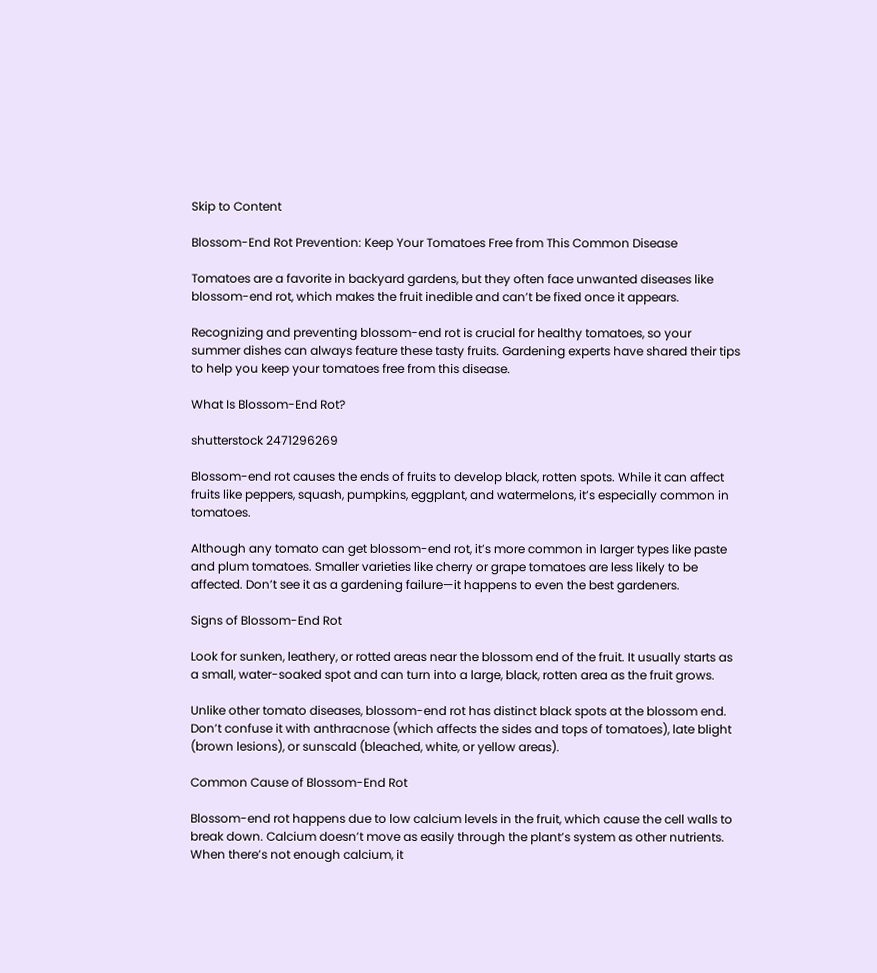Skip to Content

Blossom-End Rot Prevention: Keep Your Tomatoes Free from This Common Disease

Tomatoes are a favorite in backyard gardens, but they often face unwanted diseases like blossom-end rot, which makes the fruit inedible and can’t be fixed once it appears.

Recognizing and preventing blossom-end rot is crucial for healthy tomatoes, so your summer dishes can always feature these tasty fruits. Gardening experts have shared their tips to help you keep your tomatoes free from this disease.

What Is Blossom-End Rot?

shutterstock 2471296269

Blossom-end rot causes the ends of fruits to develop black, rotten spots. While it can affect fruits like peppers, squash, pumpkins, eggplant, and watermelons, it’s especially common in tomatoes.

Although any tomato can get blossom-end rot, it’s more common in larger types like paste and plum tomatoes. Smaller varieties like cherry or grape tomatoes are less likely to be affected. Don’t see it as a gardening failure—it happens to even the best gardeners.

Signs of Blossom-End Rot

Look for sunken, leathery, or rotted areas near the blossom end of the fruit. It usually starts as a small, water-soaked spot and can turn into a large, black, rotten area as the fruit grows.

Unlike other tomato diseases, blossom-end rot has distinct black spots at the blossom end. Don’t confuse it with anthracnose (which affects the sides and tops of tomatoes), late blight (brown lesions), or sunscald (bleached, white, or yellow areas).

Common Cause of Blossom-End Rot

Blossom-end rot happens due to low calcium levels in the fruit, which cause the cell walls to break down. Calcium doesn’t move as easily through the plant’s system as other nutrients. When there’s not enough calcium, it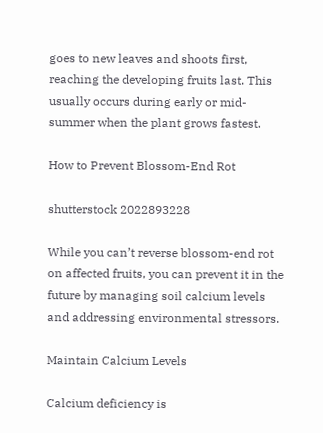goes to new leaves and shoots first, reaching the developing fruits last. This usually occurs during early or mid-summer when the plant grows fastest.

How to Prevent Blossom-End Rot

shutterstock 2022893228

While you can’t reverse blossom-end rot on affected fruits, you can prevent it in the future by managing soil calcium levels and addressing environmental stressors.

Maintain Calcium Levels

Calcium deficiency is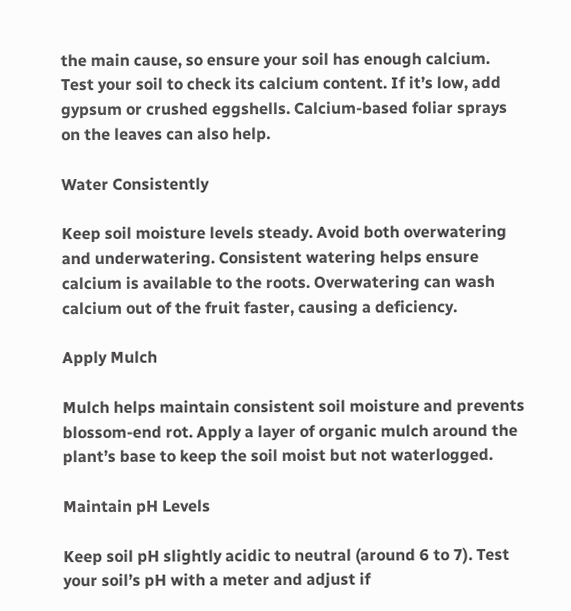the main cause, so ensure your soil has enough calcium. Test your soil to check its calcium content. If it’s low, add gypsum or crushed eggshells. Calcium-based foliar sprays on the leaves can also help.

Water Consistently

Keep soil moisture levels steady. Avoid both overwatering and underwatering. Consistent watering helps ensure calcium is available to the roots. Overwatering can wash calcium out of the fruit faster, causing a deficiency.

Apply Mulch

Mulch helps maintain consistent soil moisture and prevents blossom-end rot. Apply a layer of organic mulch around the plant’s base to keep the soil moist but not waterlogged.

Maintain pH Levels

Keep soil pH slightly acidic to neutral (around 6 to 7). Test your soil’s pH with a meter and adjust if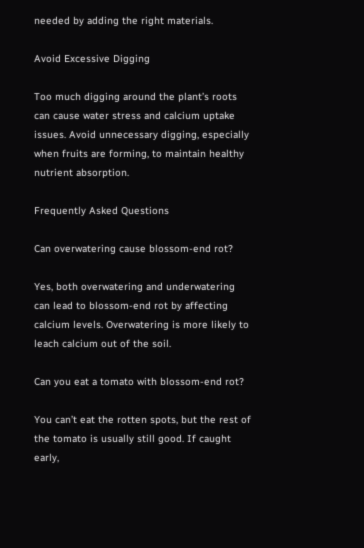needed by adding the right materials.

Avoid Excessive Digging

Too much digging around the plant’s roots can cause water stress and calcium uptake issues. Avoid unnecessary digging, especially when fruits are forming, to maintain healthy nutrient absorption.

Frequently Asked Questions

Can overwatering cause blossom-end rot?

Yes, both overwatering and underwatering can lead to blossom-end rot by affecting calcium levels. Overwatering is more likely to leach calcium out of the soil.

Can you eat a tomato with blossom-end rot?

You can’t eat the rotten spots, but the rest of the tomato is usually still good. If caught early,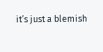it’s just a blemish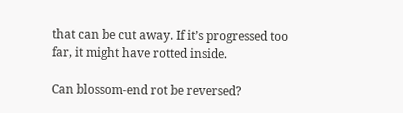that can be cut away. If it’s progressed too far, it might have rotted inside.

Can blossom-end rot be reversed?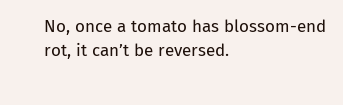No, once a tomato has blossom-end rot, it can’t be reversed.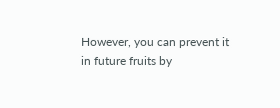However, you can prevent it in future fruits by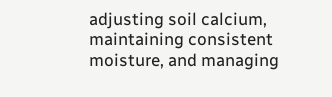adjusting soil calcium, maintaining consistent moisture, and managing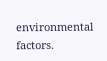environmental factors.